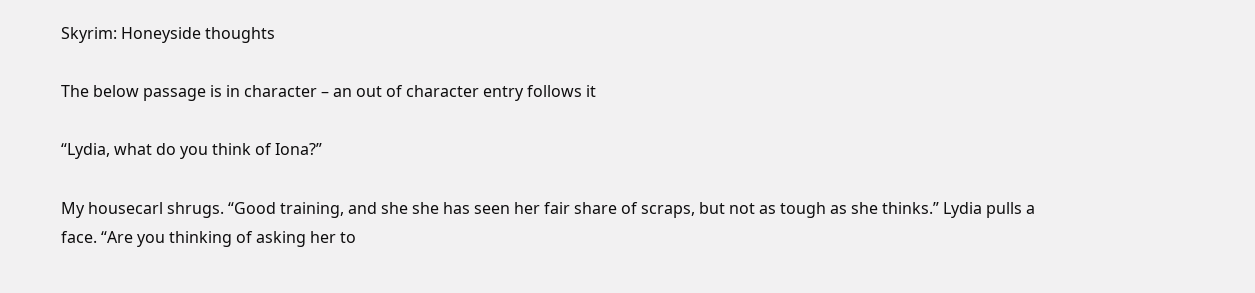Skyrim: Honeyside thoughts

The below passage is in character – an out of character entry follows it

“Lydia, what do you think of Iona?”

My housecarl shrugs. “Good training, and she she has seen her fair share of scraps, but not as tough as she thinks.” Lydia pulls a face. “Are you thinking of asking her to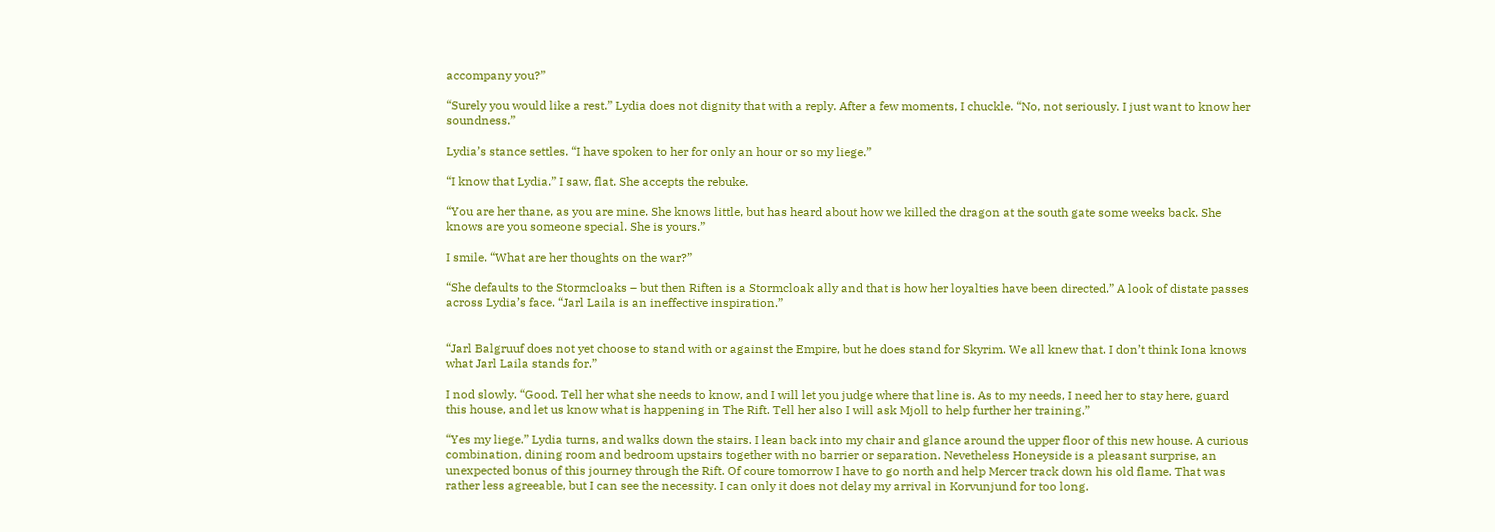accompany you?”

“Surely you would like a rest.” Lydia does not dignity that with a reply. After a few moments, I chuckle. “No, not seriously. I just want to know her soundness.”

Lydia’s stance settles. “I have spoken to her for only an hour or so my liege.”

“I know that Lydia.” I saw, flat. She accepts the rebuke.

“You are her thane, as you are mine. She knows little, but has heard about how we killed the dragon at the south gate some weeks back. She knows are you someone special. She is yours.”

I smile. “What are her thoughts on the war?”

“She defaults to the Stormcloaks – but then Riften is a Stormcloak ally and that is how her loyalties have been directed.” A look of distate passes across Lydia’s face. “Jarl Laila is an ineffective inspiration.”


“Jarl Balgruuf does not yet choose to stand with or against the Empire, but he does stand for Skyrim. We all knew that. I don’t think Iona knows what Jarl Laila stands for.”

I nod slowly. “Good. Tell her what she needs to know, and I will let you judge where that line is. As to my needs, I need her to stay here, guard this house, and let us know what is happening in The Rift. Tell her also I will ask Mjoll to help further her training.”

“Yes my liege.” Lydia turns, and walks down the stairs. I lean back into my chair and glance around the upper floor of this new house. A curious combination, dining room and bedroom upstairs together with no barrier or separation. Nevetheless Honeyside is a pleasant surprise, an unexpected bonus of this journey through the Rift. Of coure tomorrow I have to go north and help Mercer track down his old flame. That was rather less agreeable, but I can see the necessity. I can only it does not delay my arrival in Korvunjund for too long.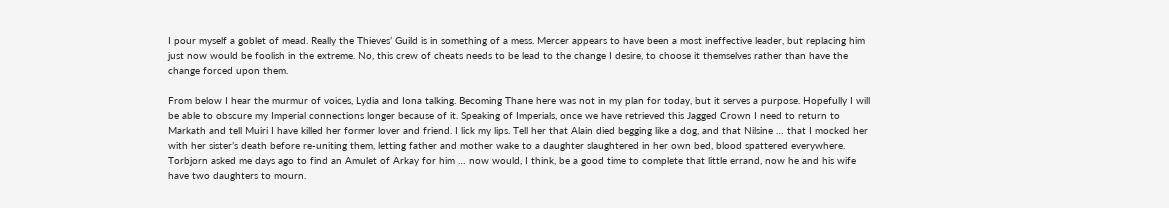I pour myself a goblet of mead. Really the Thieves’ Guild is in something of a mess. Mercer appears to have been a most ineffective leader, but replacing him just now would be foolish in the extreme. No, this crew of cheats needs to be lead to the change I desire, to choose it themselves rather than have the change forced upon them.

From below I hear the murmur of voices, Lydia and Iona talking. Becoming Thane here was not in my plan for today, but it serves a purpose. Hopefully I will be able to obscure my Imperial connections longer because of it. Speaking of Imperials, once we have retrieved this Jagged Crown I need to return to Markath and tell Muiri I have killed her former lover and friend. I lick my lips. Tell her that Alain died begging like a dog, and that Nilsine … that I mocked her with her sister’s death before re-uniting them, letting father and mother wake to a daughter slaughtered in her own bed, blood spattered everywhere. Torbjorn asked me days ago to find an Amulet of Arkay for him … now would, I think, be a good time to complete that little errand, now he and his wife have two daughters to mourn.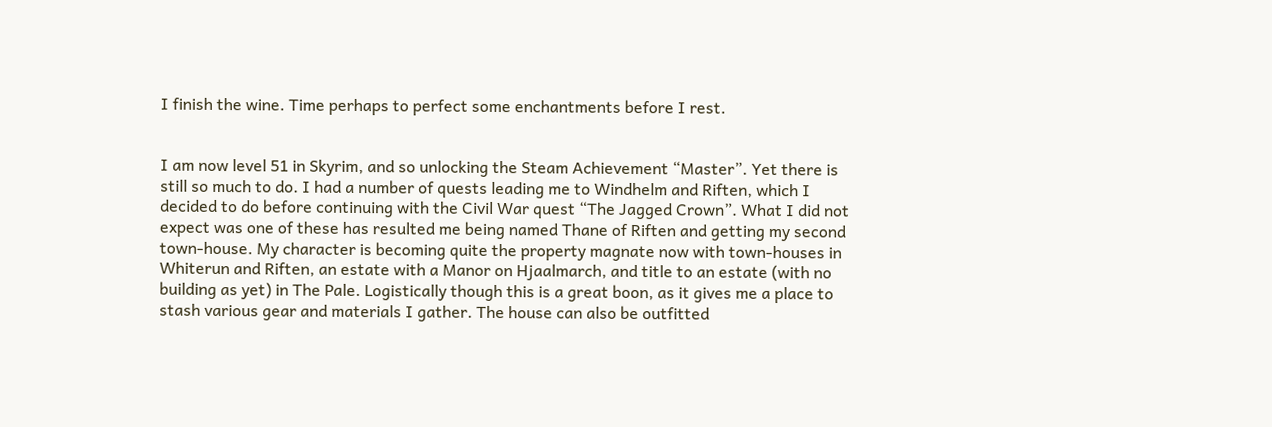I finish the wine. Time perhaps to perfect some enchantments before I rest.


I am now level 51 in Skyrim, and so unlocking the Steam Achievement “Master”. Yet there is still so much to do. I had a number of quests leading me to Windhelm and Riften, which I decided to do before continuing with the Civil War quest “The Jagged Crown”. What I did not expect was one of these has resulted me being named Thane of Riften and getting my second town-house. My character is becoming quite the property magnate now with town-houses in Whiterun and Riften, an estate with a Manor on Hjaalmarch, and title to an estate (with no building as yet) in The Pale. Logistically though this is a great boon, as it gives me a place to stash various gear and materials I gather. The house can also be outfitted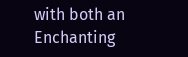with both an Enchanting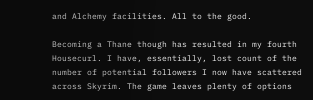and Alchemy facilities. All to the good.

Becoming a Thane though has resulted in my fourth Housecurl. I have, essentially, lost count of the number of potential followers I now have scattered across Skyrim. The game leaves plenty of options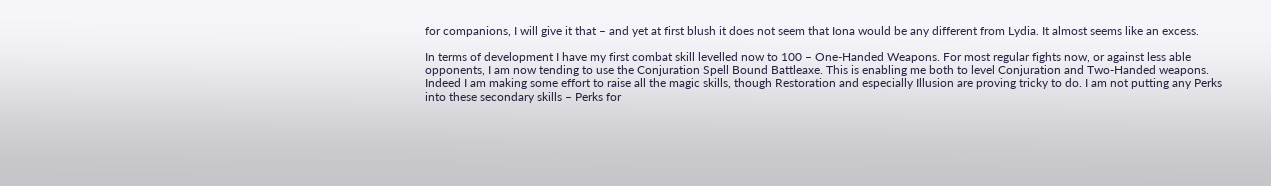for companions, I will give it that – and yet at first blush it does not seem that Iona would be any different from Lydia. It almost seems like an excess.

In terms of development I have my first combat skill levelled now to 100 – One-Handed Weapons. For most regular fights now, or against less able opponents, I am now tending to use the Conjuration Spell Bound Battleaxe. This is enabling me both to level Conjuration and Two-Handed weapons. Indeed I am making some effort to raise all the magic skills, though Restoration and especially Illusion are proving tricky to do. I am not putting any Perks into these secondary skills – Perks for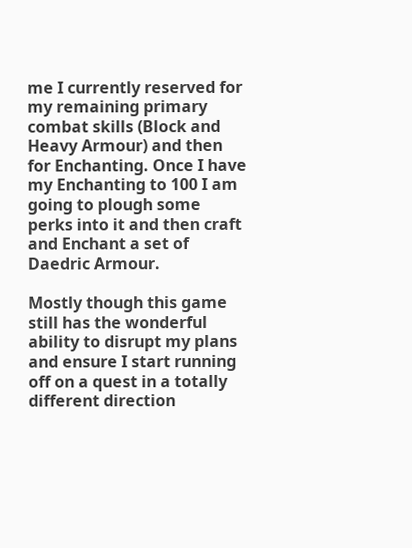me I currently reserved for my remaining primary combat skills (Block and Heavy Armour) and then for Enchanting. Once I have my Enchanting to 100 I am going to plough some perks into it and then craft and Enchant a set of Daedric Armour.

Mostly though this game still has the wonderful ability to disrupt my plans and ensure I start running off on a quest in a totally different direction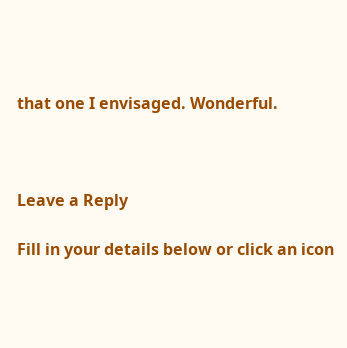that one I envisaged. Wonderful.



Leave a Reply

Fill in your details below or click an icon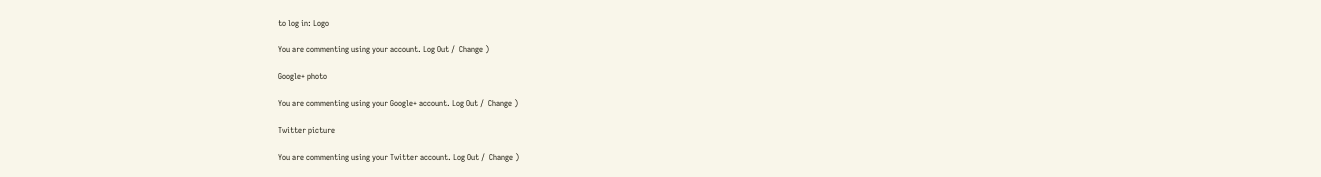to log in: Logo

You are commenting using your account. Log Out /  Change )

Google+ photo

You are commenting using your Google+ account. Log Out /  Change )

Twitter picture

You are commenting using your Twitter account. Log Out /  Change )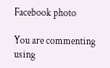Facebook photo

You are commenting using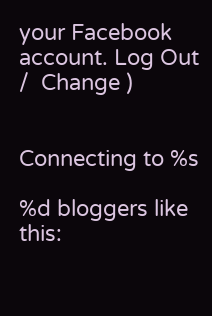your Facebook account. Log Out /  Change )


Connecting to %s

%d bloggers like this: